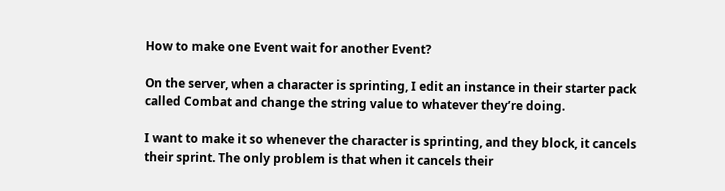How to make one Event wait for another Event?

On the server, when a character is sprinting, I edit an instance in their starter pack called Combat and change the string value to whatever they’re doing.

I want to make it so whenever the character is sprinting, and they block, it cancels their sprint. The only problem is that when it cancels their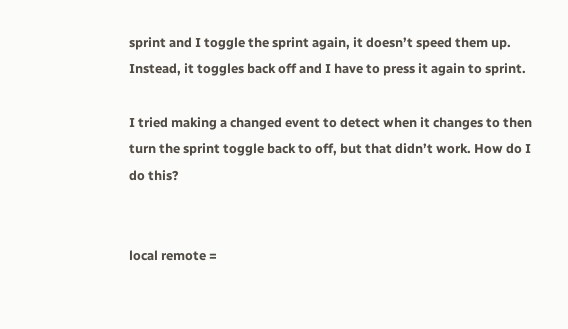sprint and I toggle the sprint again, it doesn’t speed them up. Instead, it toggles back off and I have to press it again to sprint.

I tried making a changed event to detect when it changes to then turn the sprint toggle back to off, but that didn’t work. How do I do this?


local remote =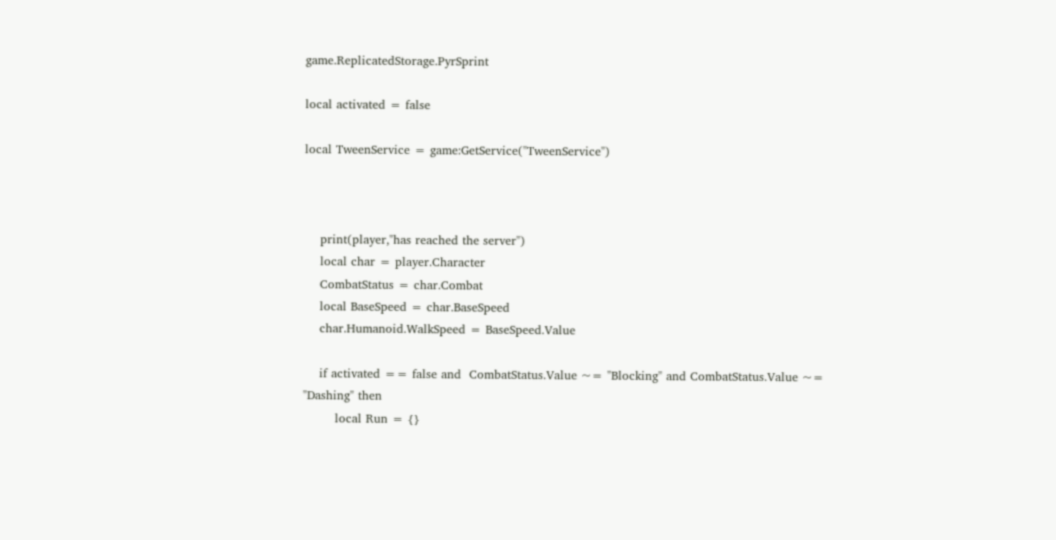game.ReplicatedStorage.PyrSprint

local activated = false

local TweenService = game:GetService("TweenService")



    print(player,"has reached the server")
    local char = player.Character
    CombatStatus = char.Combat
    local BaseSpeed = char.BaseSpeed
    char.Humanoid.WalkSpeed = BaseSpeed.Value

    if activated == false and  CombatStatus.Value ~= "Blocking" and CombatStatus.Value ~= "Dashing" then
        local Run = {}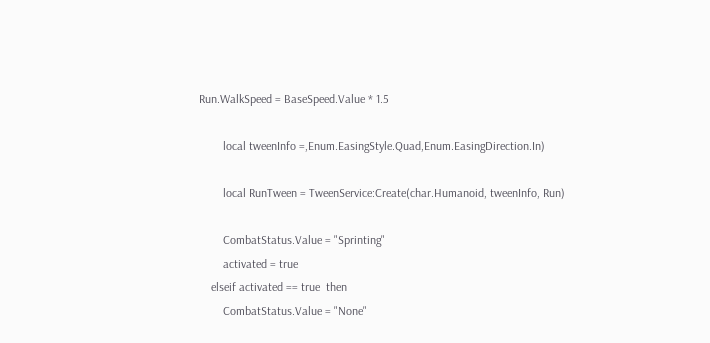Run.WalkSpeed = BaseSpeed.Value * 1.5

        local tweenInfo =,Enum.EasingStyle.Quad,Enum.EasingDirection.In)

        local RunTween = TweenService:Create(char.Humanoid, tweenInfo, Run)

        CombatStatus.Value = "Sprinting"
        activated = true
    elseif activated == true  then
        CombatStatus.Value = "None"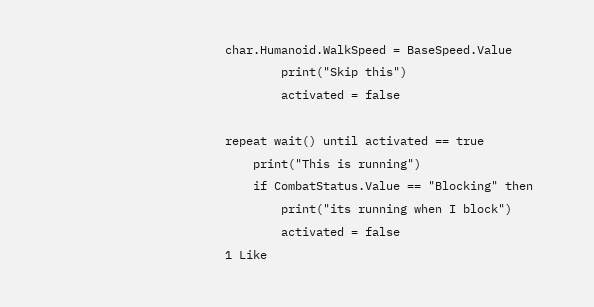char.Humanoid.WalkSpeed = BaseSpeed.Value
        print("Skip this")
        activated = false

repeat wait() until activated == true
    print("This is running")
    if CombatStatus.Value == "Blocking" then
        print("its running when I block")
        activated = false
1 Like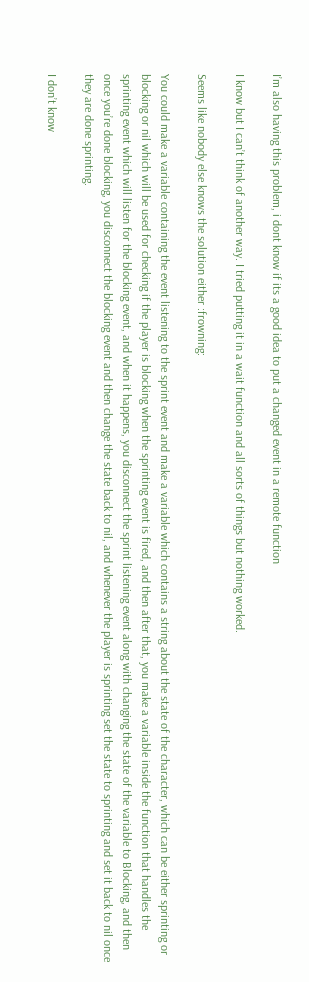I’m also having this problem, i dont know if its a good idea to put a changed event in a remote function

I know but I can’t think of another way. I tried putting it in a wait function and all sorts of things but nothing worked.

Seems like nobody else knows the solution either :frowning:

You could make a variable containing the event listening to the sprint event and make a variable which contains a string about the state of the character, which can be either sprinting or blocking or nil which will be used for checking if the player is blocking when the sprinting event is fired, and then after that, you make a variable inside the function that handles the sprinting event which will listen for the blocking event, and when it happens, you disconnect the sprint listening event along with changing the state of the variable to Blocking, and then once you’re done blocking, you disconnect the blocking event and then change the state back to nil, and whenever the player is sprinting set the state to sprinting and set it back to nil once they are done sprinting.

I don’t know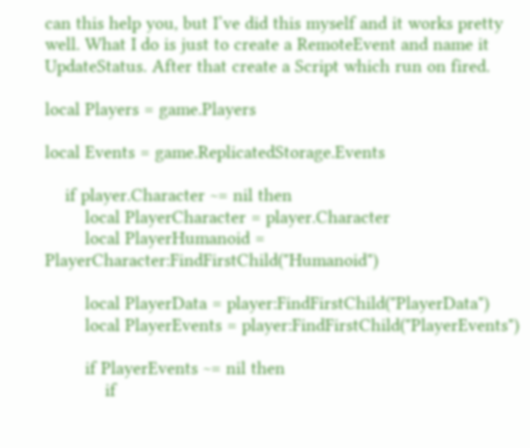can this help you, but I’ve did this myself and it works pretty well. What I do is just to create a RemoteEvent and name it UpdateStatus. After that create a Script which run on fired.

local Players = game.Players

local Events = game.ReplicatedStorage.Events

    if player.Character ~= nil then
        local PlayerCharacter = player.Character
        local PlayerHumanoid = PlayerCharacter:FindFirstChild("Humanoid")

        local PlayerData = player:FindFirstChild("PlayerData")
        local PlayerEvents = player:FindFirstChild("PlayerEvents")

        if PlayerEvents ~= nil then
            if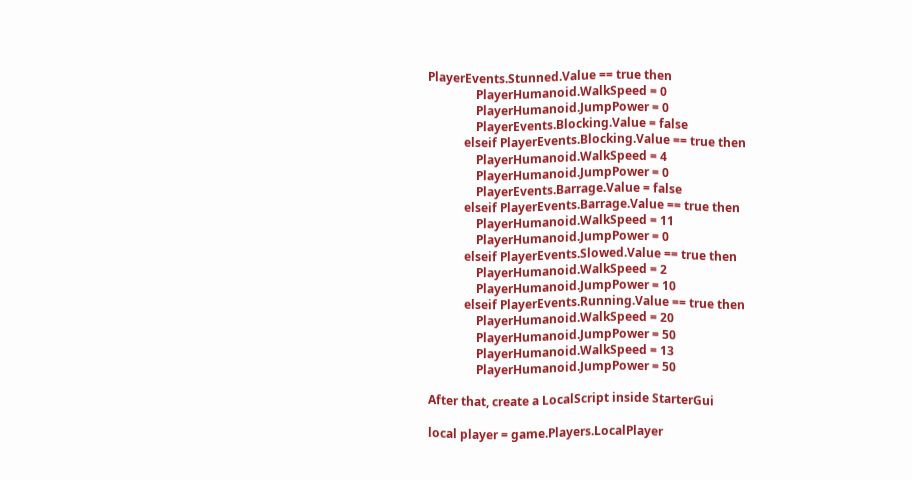PlayerEvents.Stunned.Value == true then
                PlayerHumanoid.WalkSpeed = 0
                PlayerHumanoid.JumpPower = 0
                PlayerEvents.Blocking.Value = false
            elseif PlayerEvents.Blocking.Value == true then
                PlayerHumanoid.WalkSpeed = 4
                PlayerHumanoid.JumpPower = 0
                PlayerEvents.Barrage.Value = false
            elseif PlayerEvents.Barrage.Value == true then
                PlayerHumanoid.WalkSpeed = 11
                PlayerHumanoid.JumpPower = 0
            elseif PlayerEvents.Slowed.Value == true then
                PlayerHumanoid.WalkSpeed = 2
                PlayerHumanoid.JumpPower = 10
            elseif PlayerEvents.Running.Value == true then
                PlayerHumanoid.WalkSpeed = 20
                PlayerHumanoid.JumpPower = 50
                PlayerHumanoid.WalkSpeed = 13
                PlayerHumanoid.JumpPower = 50

After that, create a LocalScript inside StarterGui

local player = game.Players.LocalPlayer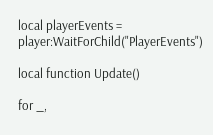local playerEvents = player:WaitForChild("PlayerEvents")

local function Update()

for _,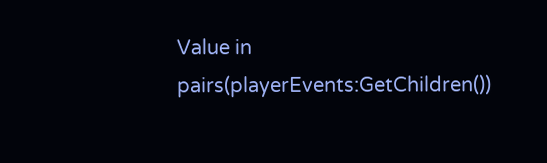Value in pairs(playerEvents:GetChildren())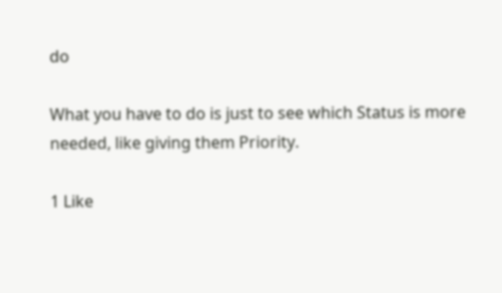do

What you have to do is just to see which Status is more needed, like giving them Priority.

1 Like